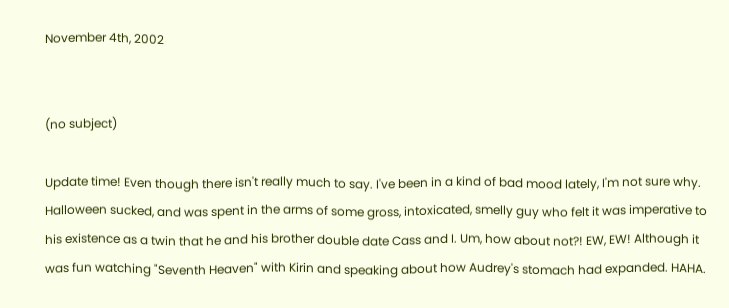November 4th, 2002


(no subject)

Update time! Even though there isn't really much to say. I've been in a kind of bad mood lately, I'm not sure why. Halloween sucked, and was spent in the arms of some gross, intoxicated, smelly guy who felt it was imperative to his existence as a twin that he and his brother double date Cass and I. Um, how about not?! EW, EW! Although it was fun watching "Seventh Heaven" with Kirin and speaking about how Audrey's stomach had expanded. HAHA.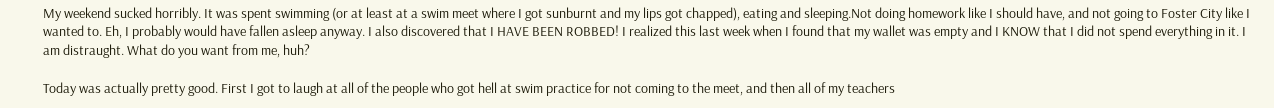My weekend sucked horribly. It was spent swimming (or at least at a swim meet where I got sunburnt and my lips got chapped), eating and sleeping.Not doing homework like I should have, and not going to Foster City like I wanted to. Eh, I probably would have fallen asleep anyway. I also discovered that I HAVE BEEN ROBBED! I realized this last week when I found that my wallet was empty and I KNOW that I did not spend everything in it. I am distraught. What do you want from me, huh?

Today was actually pretty good. First I got to laugh at all of the people who got hell at swim practice for not coming to the meet, and then all of my teachers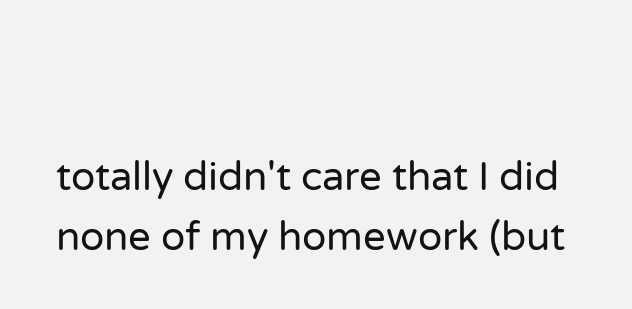totally didn't care that I did none of my homework (but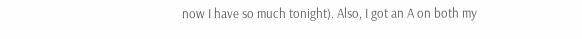now I have so much tonight). Also, I got an A on both my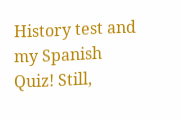History test and my Spanish Quiz! Still,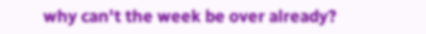why can't the week be over already?